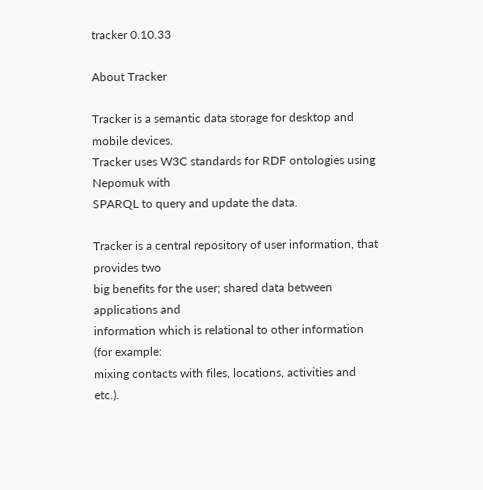tracker 0.10.33

About Tracker

Tracker is a semantic data storage for desktop and mobile devices.
Tracker uses W3C standards for RDF ontologies using Nepomuk with
SPARQL to query and update the data.

Tracker is a central repository of user information, that provides two
big benefits for the user; shared data between applications and
information which is relational to other information (for example:
mixing contacts with files, locations, activities and etc.).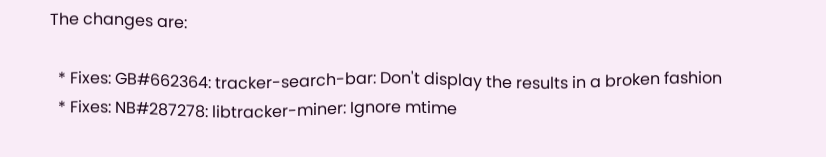The changes are:

  * Fixes: GB#662364: tracker-search-bar: Don't display the results in a broken fashion
  * Fixes: NB#287278: libtracker-miner: Ignore mtime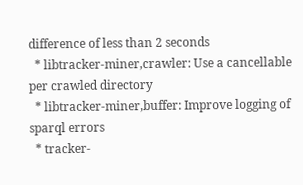difference of less than 2 seconds
  * libtracker-miner,crawler: Use a cancellable per crawled directory
  * libtracker-miner,buffer: Improve logging of sparql errors
  * tracker-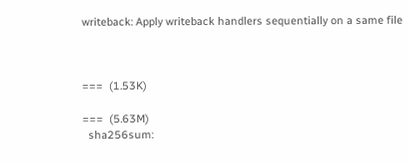writeback: Apply writeback handlers sequentially on a same file



===  (1.53K)

===  (5.63M)
  sha256sum: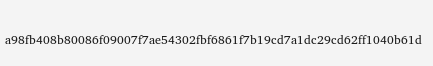a98fb408b80086f09007f7ae54302fbf6861f7b19cd7a1dc29cd62ff1040b61d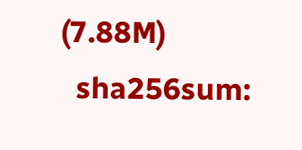(7.88M)
  sha256sum: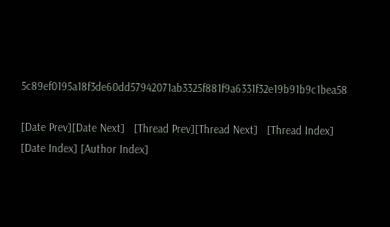5c89ef0195a18f3de60dd57942071ab3325f881f9a6331f32e19b91b9c1bea58

[Date Prev][Date Next]   [Thread Prev][Thread Next]   [Thread Index] [Date Index] [Author Index]